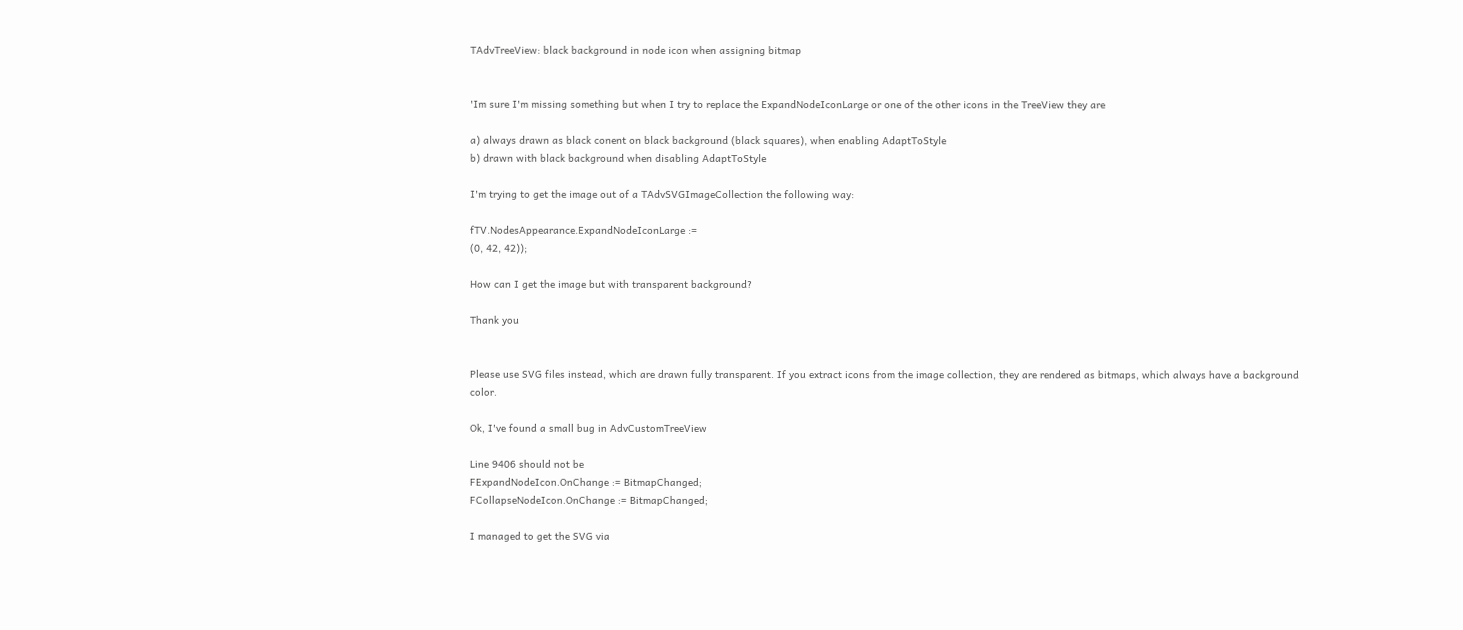TAdvTreeView: black background in node icon when assigning bitmap


'Im sure I'm missing something but when I try to replace the ExpandNodeIconLarge or one of the other icons in the TreeView they are

a) always drawn as black conent on black background (black squares), when enabling AdaptToStyle
b) drawn with black background when disabling AdaptToStyle

I'm trying to get the image out of a TAdvSVGImageCollection the following way:

fTV.NodesAppearance.ExpandNodeIconLarge :=
(0, 42, 42));

How can I get the image but with transparent background?

Thank you


Please use SVG files instead, which are drawn fully transparent. If you extract icons from the image collection, they are rendered as bitmaps, which always have a background color.

Ok, I've found a small bug in AdvCustomTreeView

Line 9406 should not be
FExpandNodeIcon.OnChange := BitmapChanged;
FCollapseNodeIcon.OnChange := BitmapChanged;

I managed to get the SVG via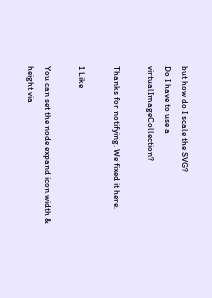but how do I scale the SVG?
Do I have to use a virtualImageCollection?

Thanks for notifying. We fixed it here.

1 Like

You can set the node expand icon width & height via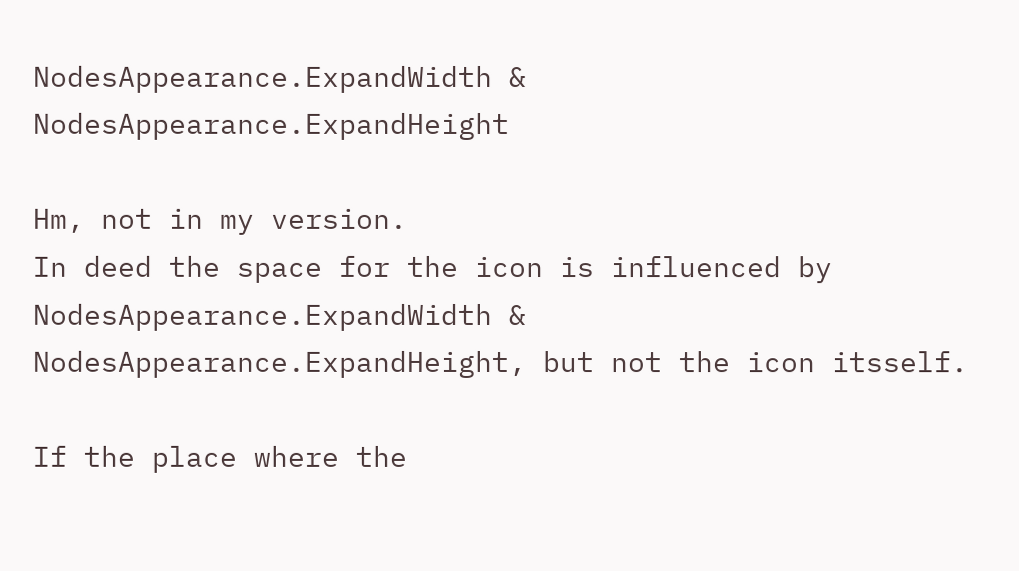NodesAppearance.ExpandWidth & NodesAppearance.ExpandHeight

Hm, not in my version.
In deed the space for the icon is influenced by NodesAppearance.ExpandWidth & NodesAppearance.ExpandHeight, but not the icon itsself.

If the place where the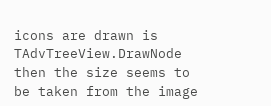icons are drawn is TAdvTreeView.DrawNode then the size seems to be taken from the image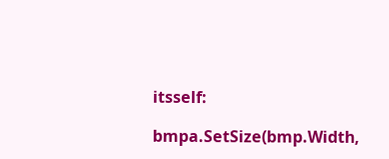itsself:

bmpa.SetSize(bmp.Width,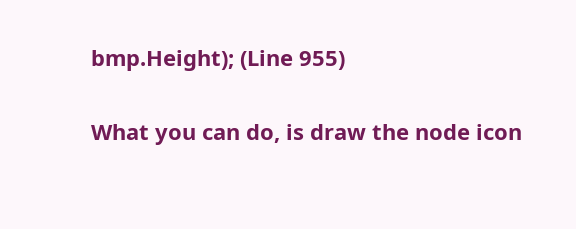bmp.Height); (Line 955)

What you can do, is draw the node icon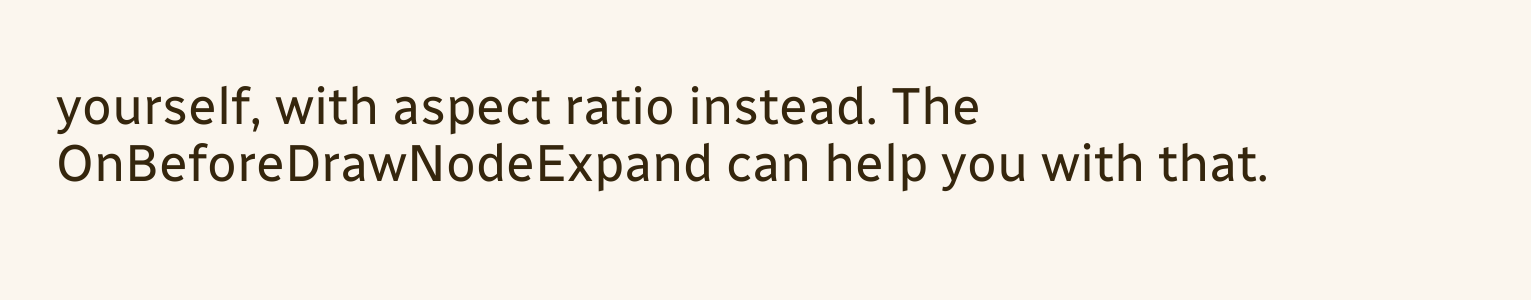yourself, with aspect ratio instead. The OnBeforeDrawNodeExpand can help you with that.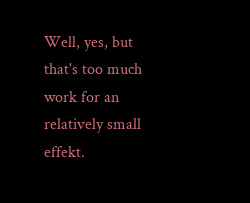Well, yes, but that's too much work for an relatively small effekt.